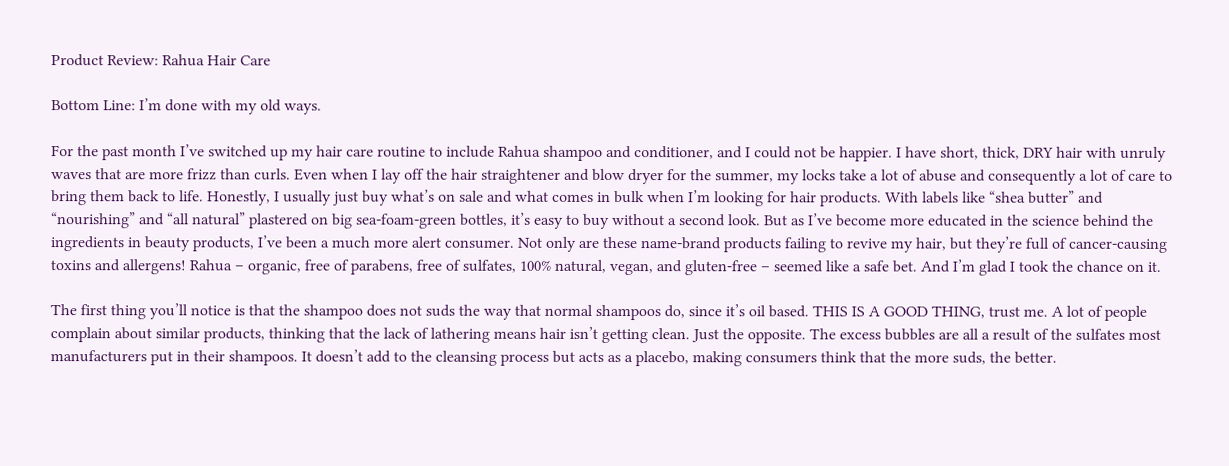Product Review: Rahua Hair Care

Bottom Line: I’m done with my old ways.

For the past month I’ve switched up my hair care routine to include Rahua shampoo and conditioner, and I could not be happier. I have short, thick, DRY hair with unruly waves that are more frizz than curls. Even when I lay off the hair straightener and blow dryer for the summer, my locks take a lot of abuse and consequently a lot of care to bring them back to life. Honestly, I usually just buy what’s on sale and what comes in bulk when I’m looking for hair products. With labels like “shea butter” and “nourishing” and “all natural” plastered on big sea-foam-green bottles, it’s easy to buy without a second look. But as I’ve become more educated in the science behind the ingredients in beauty products, I’ve been a much more alert consumer. Not only are these name-brand products failing to revive my hair, but they’re full of cancer-causing toxins and allergens! Rahua – organic, free of parabens, free of sulfates, 100% natural, vegan, and gluten-free – seemed like a safe bet. And I’m glad I took the chance on it.

The first thing you’ll notice is that the shampoo does not suds the way that normal shampoos do, since it’s oil based. THIS IS A GOOD THING, trust me. A lot of people complain about similar products, thinking that the lack of lathering means hair isn’t getting clean. Just the opposite. The excess bubbles are all a result of the sulfates most manufacturers put in their shampoos. It doesn’t add to the cleansing process but acts as a placebo, making consumers think that the more suds, the better.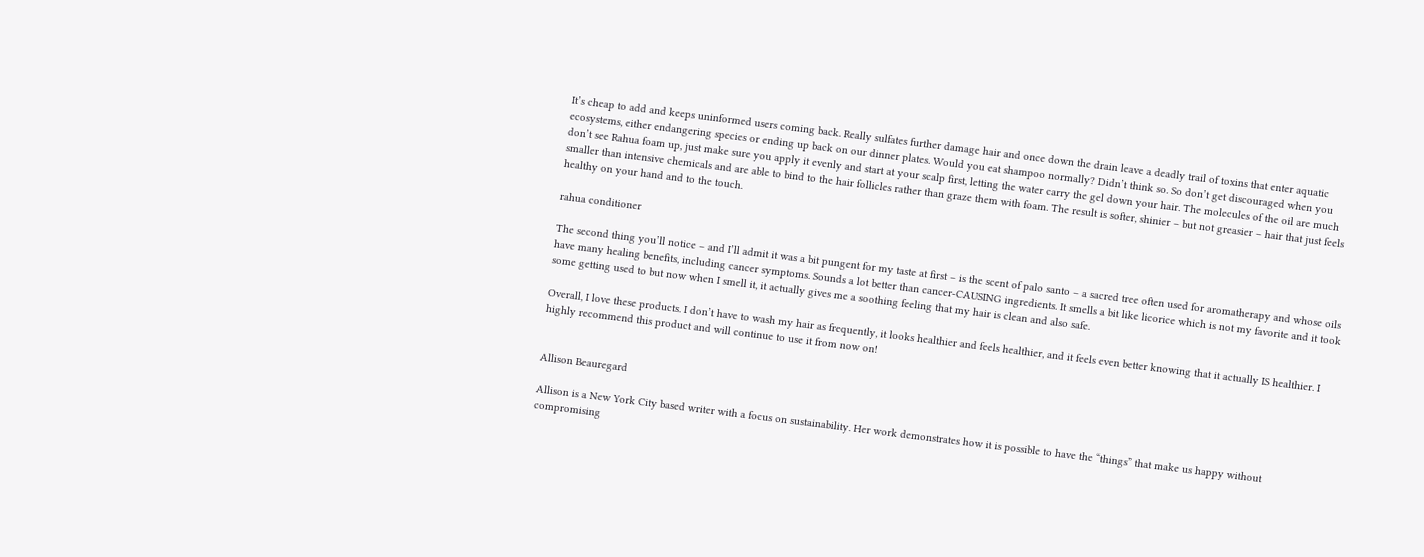It’s cheap to add and keeps uninformed users coming back. Really sulfates further damage hair and once down the drain leave a deadly trail of toxins that enter aquatic ecosystems, either endangering species or ending up back on our dinner plates. Would you eat shampoo normally? Didn’t think so. So don’t get discouraged when you don’t see Rahua foam up, just make sure you apply it evenly and start at your scalp first, letting the water carry the gel down your hair. The molecules of the oil are much smaller than intensive chemicals and are able to bind to the hair follicles rather than graze them with foam. The result is softer, shinier – but not greasier – hair that just feels healthy on your hand and to the touch.

rahua conditioner

The second thing you’ll notice – and I’ll admit it was a bit pungent for my taste at first – is the scent of palo santo – a sacred tree often used for aromatherapy and whose oils have many healing benefits, including cancer symptoms. Sounds a lot better than cancer-CAUSING ingredients. It smells a bit like licorice which is not my favorite and it took some getting used to but now when I smell it, it actually gives me a soothing feeling that my hair is clean and also safe.

Overall, I love these products. I don’t have to wash my hair as frequently, it looks healthier and feels healthier, and it feels even better knowing that it actually IS healthier. I highly recommend this product and will continue to use it from now on!


Allison Beauregard

Allison is a New York City based writer with a focus on sustainability. Her work demonstrates how it is possible to have the “things” that make us happy without compromising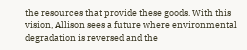the resources that provide these goods. With this vision, Allison sees a future where environmental degradation is reversed and the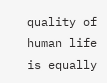quality of human life is equally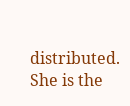distributed. She is the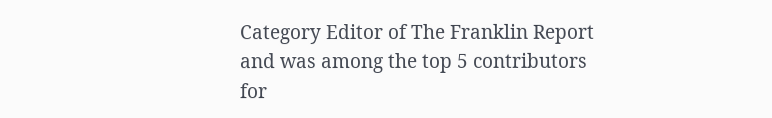Category Editor of The Franklin Report and was among the top 5 contributors for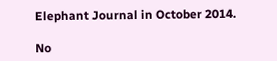Elephant Journal in October 2014.

No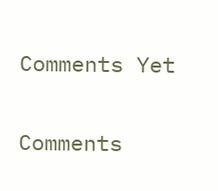Comments Yet

Comments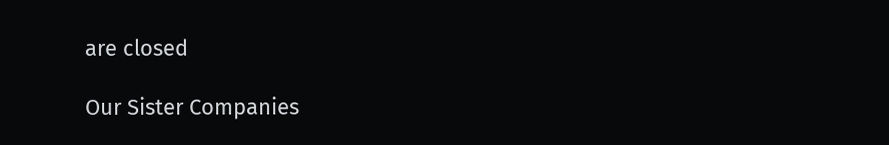are closed

Our Sister Companies